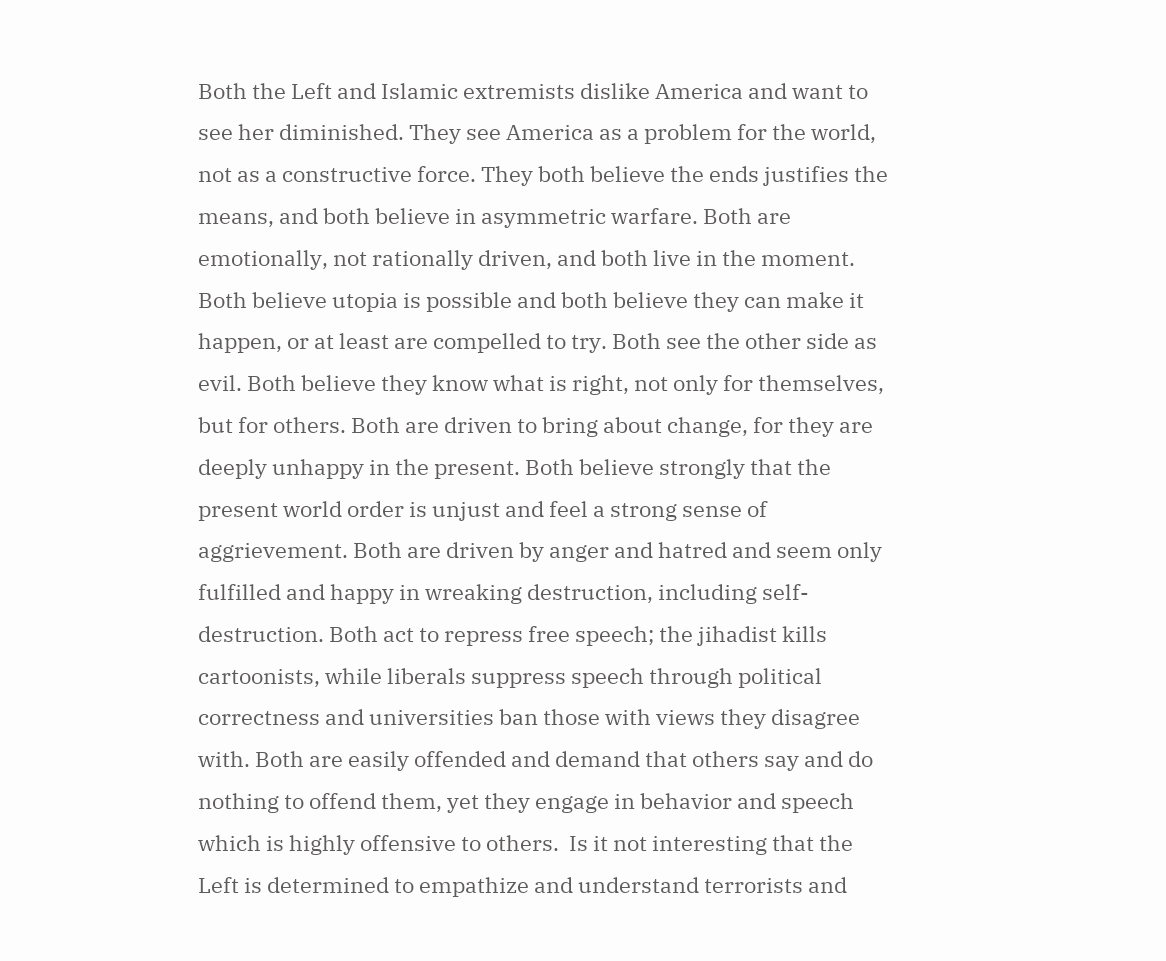Both the Left and Islamic extremists dislike America and want to see her diminished. They see America as a problem for the world, not as a constructive force. They both believe the ends justifies the means, and both believe in asymmetric warfare. Both are emotionally, not rationally driven, and both live in the moment.  Both believe utopia is possible and both believe they can make it happen, or at least are compelled to try. Both see the other side as evil. Both believe they know what is right, not only for themselves, but for others. Both are driven to bring about change, for they are deeply unhappy in the present. Both believe strongly that the present world order is unjust and feel a strong sense of aggrievement. Both are driven by anger and hatred and seem only fulfilled and happy in wreaking destruction, including self-destruction. Both act to repress free speech; the jihadist kills cartoonists, while liberals suppress speech through political correctness and universities ban those with views they disagree with. Both are easily offended and demand that others say and do nothing to offend them, yet they engage in behavior and speech which is highly offensive to others.  Is it not interesting that the Left is determined to empathize and understand terrorists and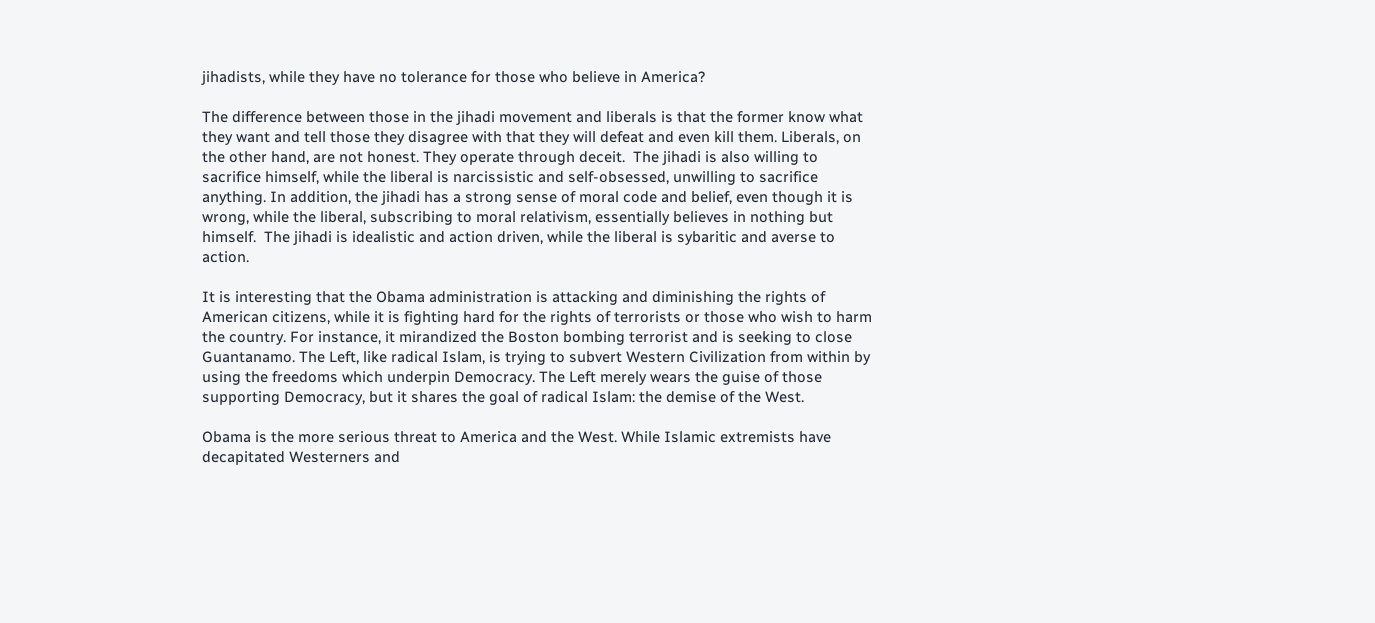jihadists, while they have no tolerance for those who believe in America?

The difference between those in the jihadi movement and liberals is that the former know what they want and tell those they disagree with that they will defeat and even kill them. Liberals, on the other hand, are not honest. They operate through deceit.  The jihadi is also willing to sacrifice himself, while the liberal is narcissistic and self-obsessed, unwilling to sacrifice anything. In addition, the jihadi has a strong sense of moral code and belief, even though it is wrong, while the liberal, subscribing to moral relativism, essentially believes in nothing but himself.  The jihadi is idealistic and action driven, while the liberal is sybaritic and averse to action.

It is interesting that the Obama administration is attacking and diminishing the rights of American citizens, while it is fighting hard for the rights of terrorists or those who wish to harm the country. For instance, it mirandized the Boston bombing terrorist and is seeking to close Guantanamo. The Left, like radical Islam, is trying to subvert Western Civilization from within by using the freedoms which underpin Democracy. The Left merely wears the guise of those supporting Democracy, but it shares the goal of radical Islam: the demise of the West.

Obama is the more serious threat to America and the West. While Islamic extremists have decapitated Westerners and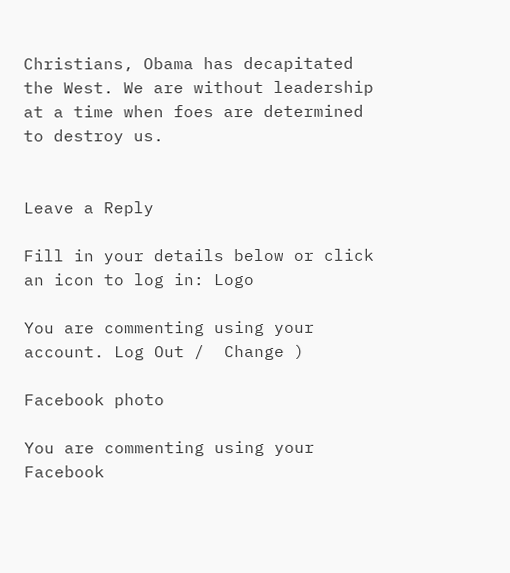Christians, Obama has decapitated the West. We are without leadership at a time when foes are determined to destroy us.


Leave a Reply

Fill in your details below or click an icon to log in: Logo

You are commenting using your account. Log Out /  Change )

Facebook photo

You are commenting using your Facebook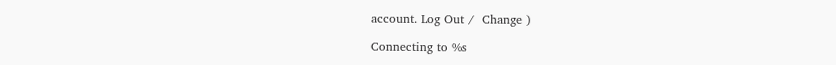account. Log Out /  Change )

Connecting to %s